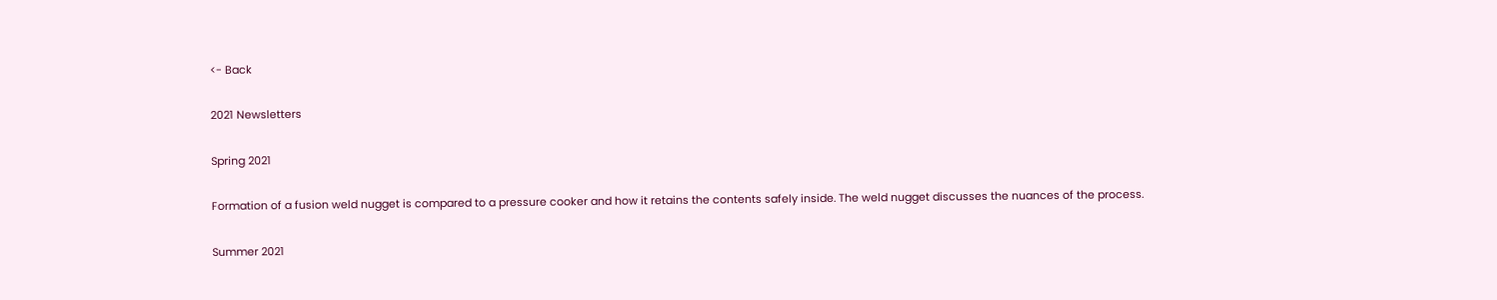<- Back

2021 Newsletters

Spring 2021

Formation of a fusion weld nugget is compared to a pressure cooker and how it retains the contents safely inside. The weld nugget discusses the nuances of the process.

Summer 2021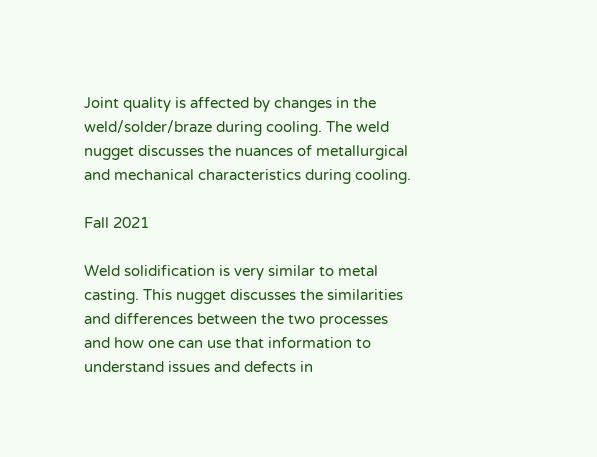Joint quality is affected by changes in the weld/solder/braze during cooling. The weld nugget discusses the nuances of metallurgical and mechanical characteristics during cooling.

Fall 2021

Weld solidification is very similar to metal casting. This nugget discusses the similarities and differences between the two processes and how one can use that information to understand issues and defects in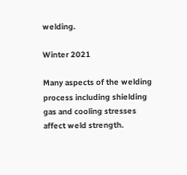welding.

Winter 2021

Many aspects of the welding process including shielding gas and cooling stresses affect weld strength.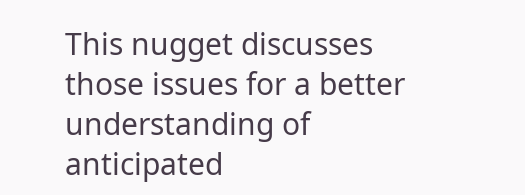This nugget discusses those issues for a better understanding of anticipated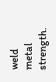weld metal strength.